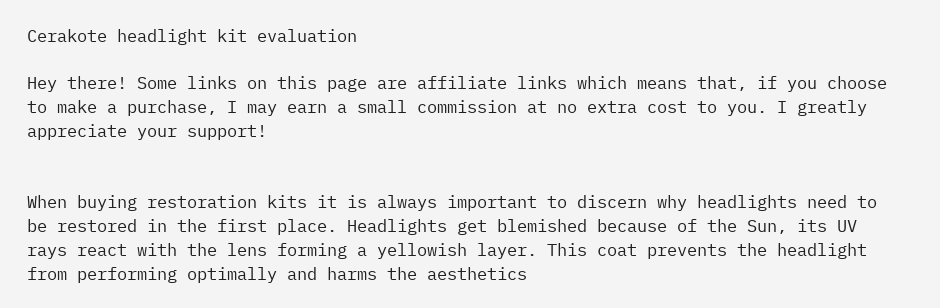Cerakote headlight kit evaluation

Hey there! Some links on this page are affiliate links which means that, if you choose to make a purchase, I may earn a small commission at no extra cost to you. I greatly appreciate your support!


When buying restoration kits it is always important to discern why headlights need to be restored in the first place. Headlights get blemished because of the Sun, its UV rays react with the lens forming a yellowish layer. This coat prevents the headlight from performing optimally and harms the aesthetics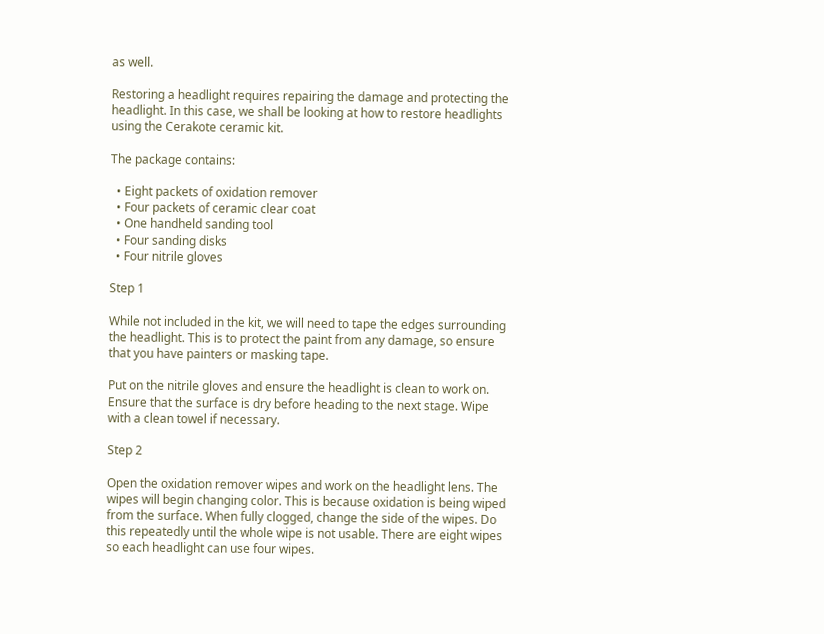as well.

Restoring a headlight requires repairing the damage and protecting the headlight. In this case, we shall be looking at how to restore headlights using the Cerakote ceramic kit.

The package contains:

  • Eight packets of oxidation remover
  • Four packets of ceramic clear coat
  • One handheld sanding tool
  • Four sanding disks
  • Four nitrile gloves

Step 1

While not included in the kit, we will need to tape the edges surrounding the headlight. This is to protect the paint from any damage, so ensure that you have painters or masking tape.

Put on the nitrile gloves and ensure the headlight is clean to work on. Ensure that the surface is dry before heading to the next stage. Wipe with a clean towel if necessary.

Step 2

Open the oxidation remover wipes and work on the headlight lens. The wipes will begin changing color. This is because oxidation is being wiped from the surface. When fully clogged, change the side of the wipes. Do this repeatedly until the whole wipe is not usable. There are eight wipes so each headlight can use four wipes.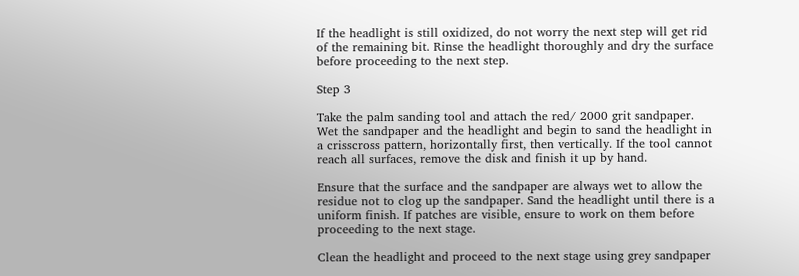If the headlight is still oxidized, do not worry the next step will get rid of the remaining bit. Rinse the headlight thoroughly and dry the surface before proceeding to the next step.

Step 3

Take the palm sanding tool and attach the red/ 2000 grit sandpaper. Wet the sandpaper and the headlight and begin to sand the headlight in a crisscross pattern, horizontally first, then vertically. If the tool cannot reach all surfaces, remove the disk and finish it up by hand.

Ensure that the surface and the sandpaper are always wet to allow the residue not to clog up the sandpaper. Sand the headlight until there is a uniform finish. If patches are visible, ensure to work on them before proceeding to the next stage.

Clean the headlight and proceed to the next stage using grey sandpaper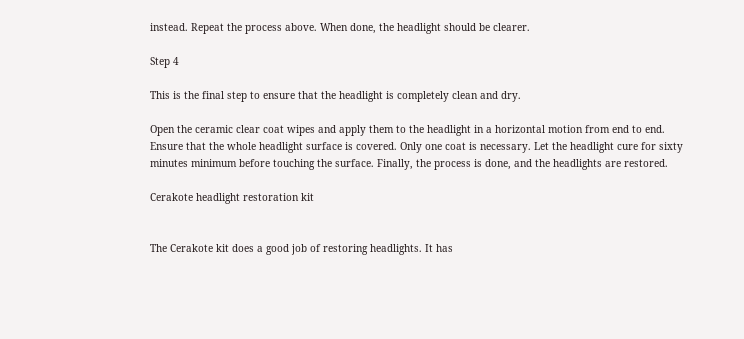instead. Repeat the process above. When done, the headlight should be clearer.

Step 4

This is the final step to ensure that the headlight is completely clean and dry.

Open the ceramic clear coat wipes and apply them to the headlight in a horizontal motion from end to end. Ensure that the whole headlight surface is covered. Only one coat is necessary. Let the headlight cure for sixty minutes minimum before touching the surface. Finally, the process is done, and the headlights are restored.

Cerakote headlight restoration kit


The Cerakote kit does a good job of restoring headlights. It has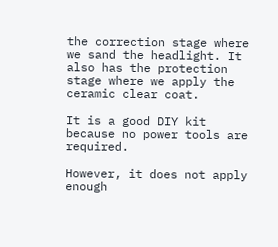the correction stage where we sand the headlight. It also has the protection stage where we apply the ceramic clear coat.

It is a good DIY kit because no power tools are required.

However, it does not apply enough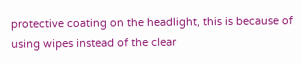protective coating on the headlight, this is because of using wipes instead of the clear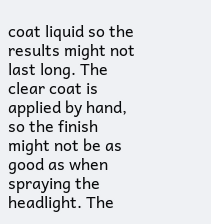coat liquid so the results might not last long. The clear coat is applied by hand, so the finish might not be as good as when spraying the headlight. The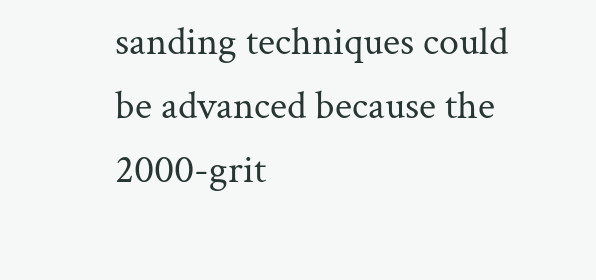sanding techniques could be advanced because the 2000-grit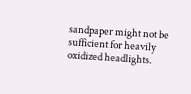sandpaper might not be sufficient for heavily oxidized headlights.